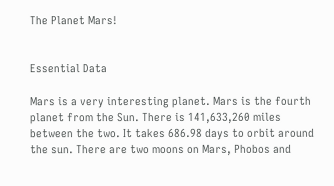The Planet Mars!


Essential Data

Mars is a very interesting planet. Mars is the fourth planet from the Sun. There is 141,633,260 miles between the two. It takes 686.98 days to orbit around the sun. There are two moons on Mars, Phobos and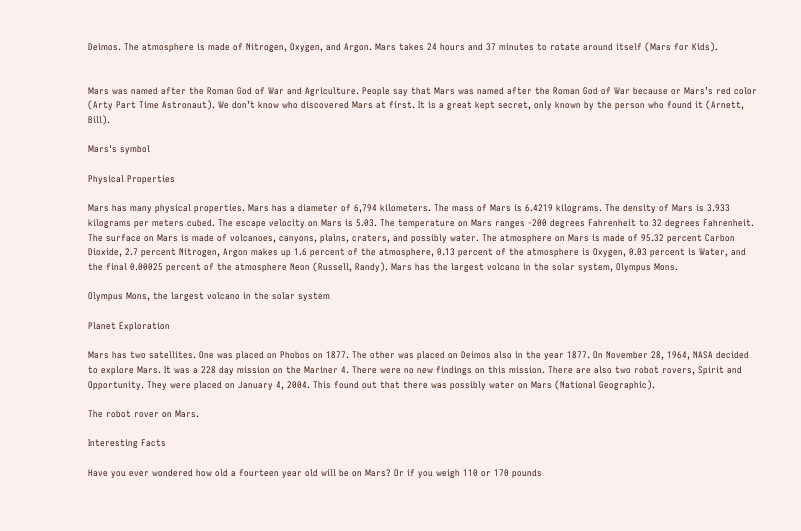Deimos. The atmosphere is made of Nitrogen, Oxygen, and Argon. Mars takes 24 hours and 37 minutes to rotate around itself (Mars for Kids).


Mars was named after the Roman God of War and Agriculture. People say that Mars was named after the Roman God of War because or Mars’s red color (Arty Part Time Astronaut). We don’t know who discovered Mars at first. It is a great kept secret, only known by the person who found it (Arnett, Bill).

Mars's symbol

Physical Properties

Mars has many physical properties. Mars has a diameter of 6,794 kilometers. The mass of Mars is 6.4219 kilograms. The density of Mars is 3.933 kilograms per meters cubed. The escape velocity on Mars is 5.03. The temperature on Mars ranges -200 degrees Fahrenheit to 32 degrees Fahrenheit. The surface on Mars is made of volcanoes, canyons, plains, craters, and possibly water. The atmosphere on Mars is made of 95.32 percent Carbon Dioxide, 2.7 percent Nitrogen, Argon makes up 1.6 percent of the atmosphere, 0.13 percent of the atmosphere is Oxygen, 0.03 percent is Water, and the final 0.00025 percent of the atmosphere Neon (Russell, Randy). Mars has the largest volcano in the solar system, Olympus Mons.

Olympus Mons, the largest volcano in the solar system

Planet Exploration

Mars has two satellites. One was placed on Phobos on 1877. The other was placed on Deimos also in the year 1877. On November 28, 1964, NASA decided to explore Mars. It was a 228 day mission on the Mariner 4. There were no new findings on this mission. There are also two robot rovers, Spirit and Opportunity. They were placed on January 4, 2004. This found out that there was possibly water on Mars (National Geographic).

The robot rover on Mars.

Interesting Facts

Have you ever wondered how old a fourteen year old will be on Mars? Or if you weigh 110 or 170 pounds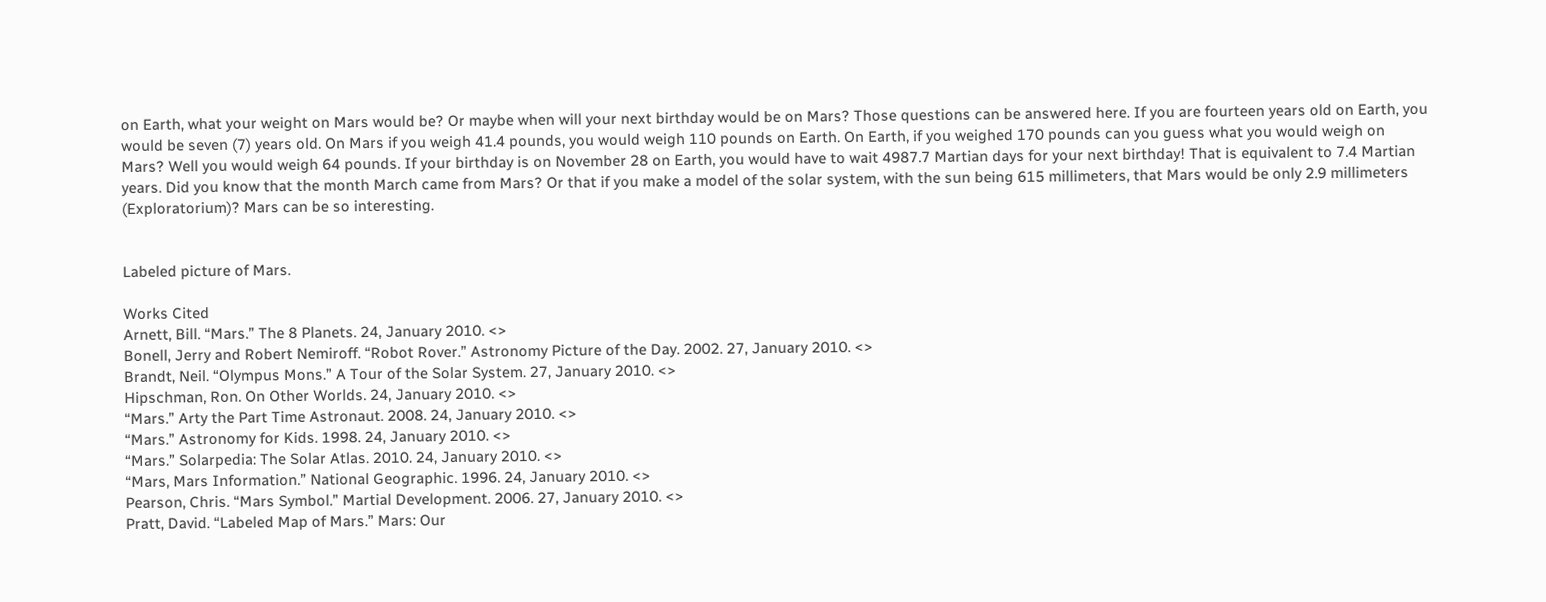on Earth, what your weight on Mars would be? Or maybe when will your next birthday would be on Mars? Those questions can be answered here. If you are fourteen years old on Earth, you would be seven (7) years old. On Mars if you weigh 41.4 pounds, you would weigh 110 pounds on Earth. On Earth, if you weighed 170 pounds can you guess what you would weigh on Mars? Well you would weigh 64 pounds. If your birthday is on November 28 on Earth, you would have to wait 4987.7 Martian days for your next birthday! That is equivalent to 7.4 Martian years. Did you know that the month March came from Mars? Or that if you make a model of the solar system, with the sun being 615 millimeters, that Mars would be only 2.9 millimeters (Exploratorium)? Mars can be so interesting.


Labeled picture of Mars.

Works Cited
Arnett, Bill. “Mars.” The 8 Planets. 24, January 2010. <>
Bonell, Jerry and Robert Nemiroff. “Robot Rover.” Astronomy Picture of the Day. 2002. 27, January 2010. <>
Brandt, Neil. “Olympus Mons.” A Tour of the Solar System. 27, January 2010. <>
Hipschman, Ron. On Other Worlds. 24, January 2010. <>
“Mars.” Arty the Part Time Astronaut. 2008. 24, January 2010. <>
“Mars.” Astronomy for Kids. 1998. 24, January 2010. <>
“Mars.” Solarpedia: The Solar Atlas. 2010. 24, January 2010. <>
“Mars, Mars Information.” National Geographic. 1996. 24, January 2010. <>
Pearson, Chris. “Mars Symbol.” Martial Development. 2006. 27, January 2010. <>
Pratt, David. “Labeled Map of Mars.” Mars: Our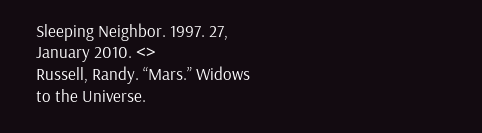Sleeping Neighbor. 1997. 27, January 2010. <>
Russell, Randy. “Mars.” Widows to the Universe.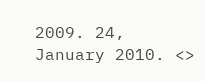2009. 24, January 2010. <>